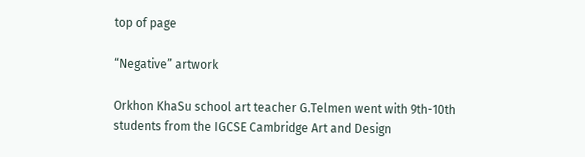top of page

“Negative” artwork

Orkhon KhaSu school art teacher G.Telmen went with 9th-10th students from the IGCSE Cambridge Art and Design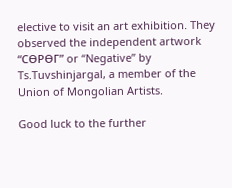elective to visit an art exhibition. They observed the independent artwork “СӨРӨГ” or “Negative” by Ts.Tuvshinjargal, a member of the Union of Mongolian Artists.

Good luck to the further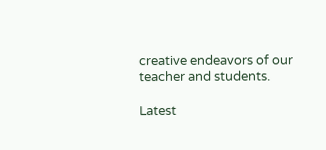creative endeavors of our teacher and students.

Latest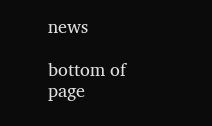news

bottom of page